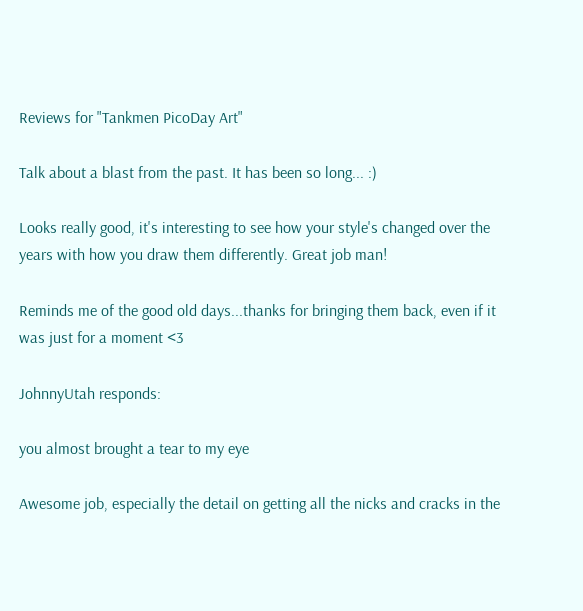Reviews for "Tankmen PicoDay Art"

Talk about a blast from the past. It has been so long... :)

Looks really good, it's interesting to see how your style's changed over the years with how you draw them differently. Great job man!

Reminds me of the good old days...thanks for bringing them back, even if it was just for a moment <3

JohnnyUtah responds:

you almost brought a tear to my eye

Awesome job, especially the detail on getting all the nicks and cracks in the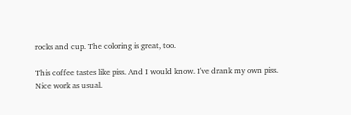rocks and cup. The coloring is great, too.

This coffee tastes like piss. And I would know. I've drank my own piss.
Nice work as usual.